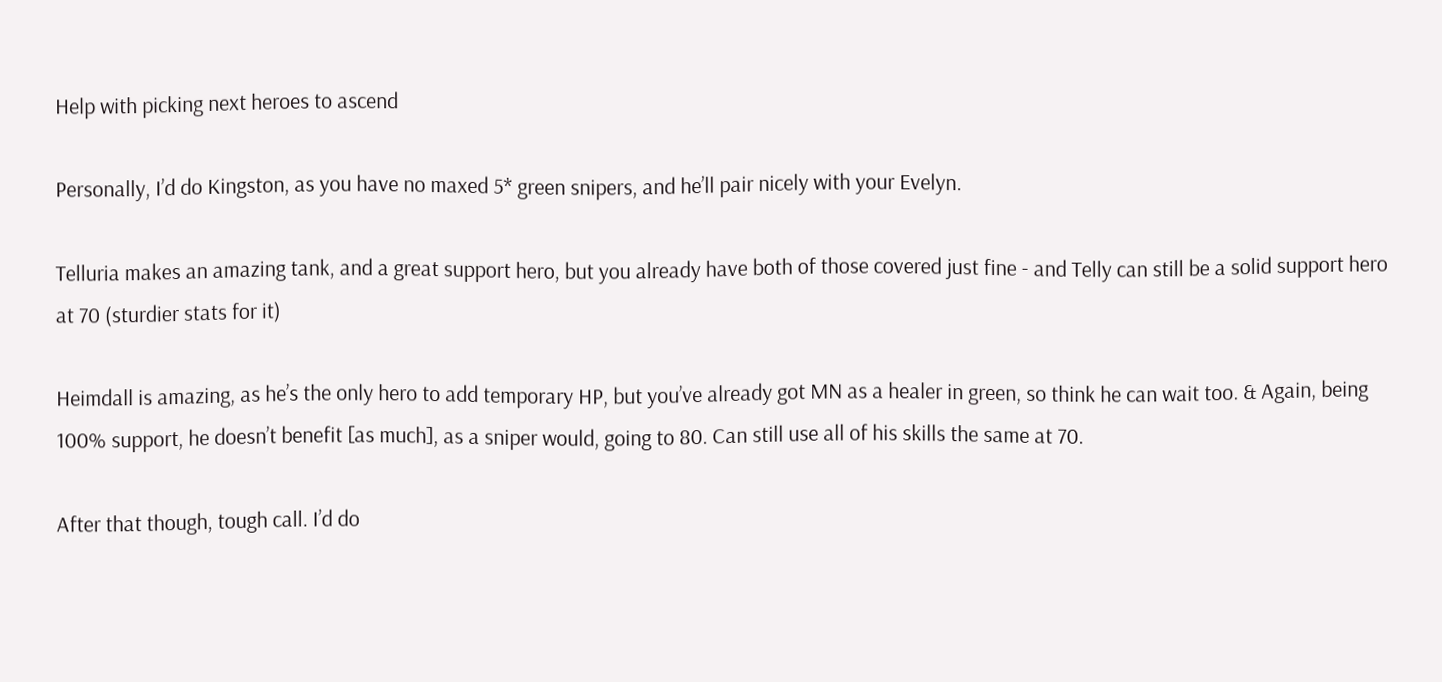Help with picking next heroes to ascend

Personally, I’d do Kingston, as you have no maxed 5* green snipers, and he’ll pair nicely with your Evelyn.

Telluria makes an amazing tank, and a great support hero, but you already have both of those covered just fine - and Telly can still be a solid support hero at 70 (sturdier stats for it)

Heimdall is amazing, as he’s the only hero to add temporary HP, but you’ve already got MN as a healer in green, so think he can wait too. & Again, being 100% support, he doesn’t benefit [as much], as a sniper would, going to 80. Can still use all of his skills the same at 70.

After that though, tough call. I’d do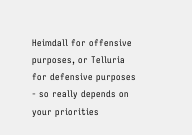Heimdall for offensive purposes, or Telluria for defensive purposes - so really depends on your priorities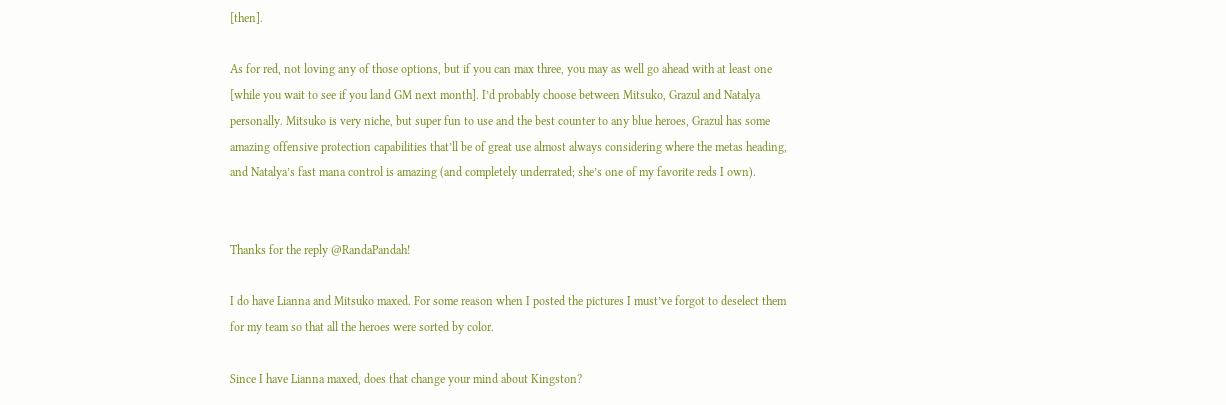[then].

As for red, not loving any of those options, but if you can max three, you may as well go ahead with at least one [while you wait to see if you land GM next month]. I’d probably choose between Mitsuko, Grazul and Natalya personally. Mitsuko is very niche, but super fun to use and the best counter to any blue heroes, Grazul has some amazing offensive protection capabilities that’ll be of great use almost always considering where the metas heading, and Natalya’s fast mana control is amazing (and completely underrated; she’s one of my favorite reds I own).


Thanks for the reply @RandaPandah!

I do have Lianna and Mitsuko maxed. For some reason when I posted the pictures I must’ve forgot to deselect them for my team so that all the heroes were sorted by color.

Since I have Lianna maxed, does that change your mind about Kingston?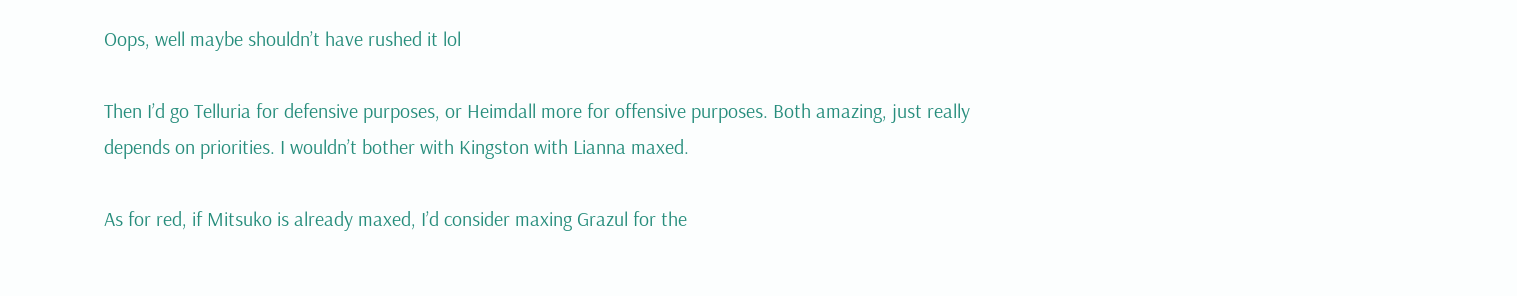Oops, well maybe shouldn’t have rushed it lol

Then I’d go Telluria for defensive purposes, or Heimdall more for offensive purposes. Both amazing, just really depends on priorities. I wouldn’t bother with Kingston with Lianna maxed.

As for red, if Mitsuko is already maxed, I’d consider maxing Grazul for the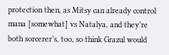protection then, as Mitsy can already control mana [somewhat] vs Natalya, and they’re both sorcerer’s, too, so think Grazul would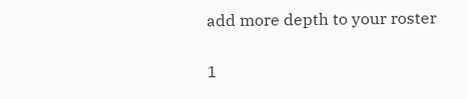add more depth to your roster

1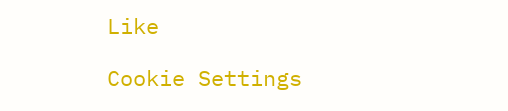Like

Cookie Settings